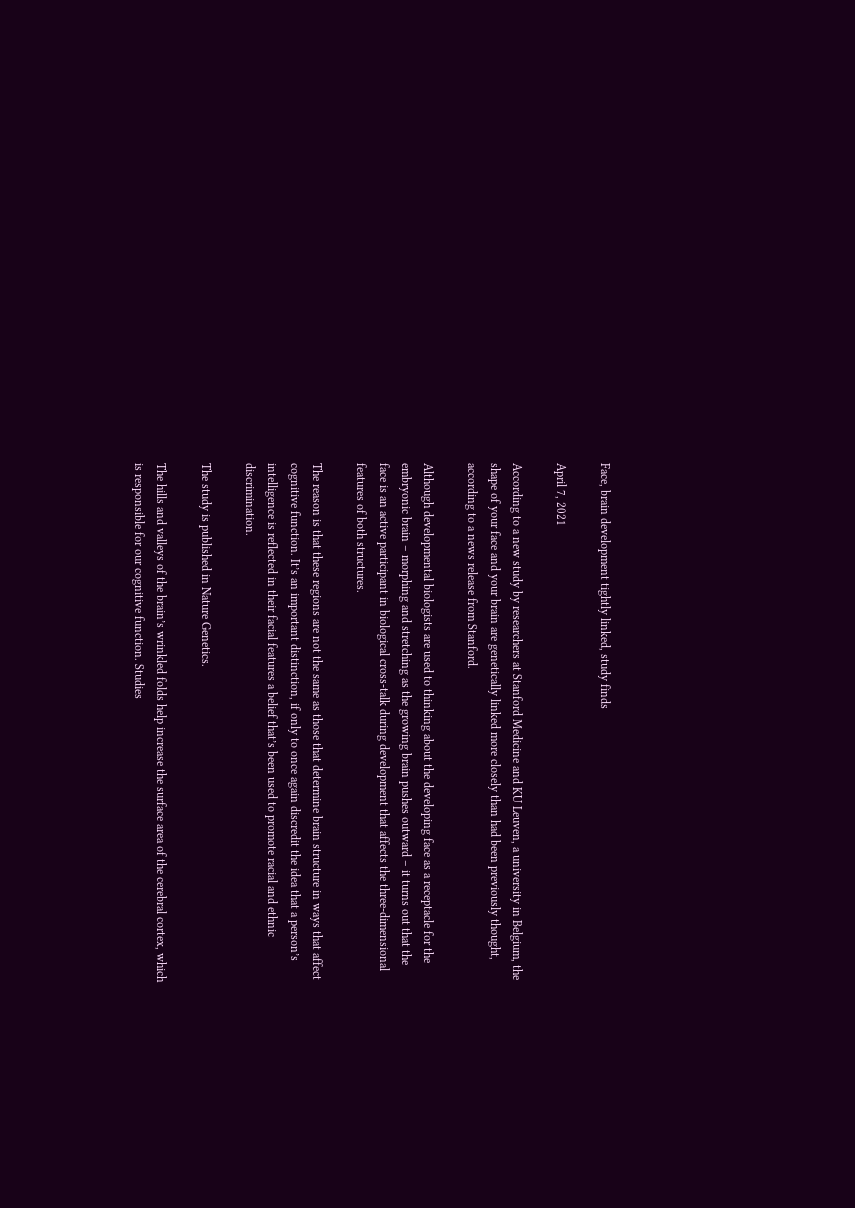Face, brain development tightly linked, study finds

April 7, 2021

According to a new study by researchers at Stanford Medicine and KU Leuven, a university in Belgium, the shape of your face and your brain are genetically linked more closely than had been previously thought, according to a news release from Stanford.

Although developmental biologists are used to thinking about the developing face as a receptacle for the embryonic brain – morphing and stretching as the growing brain pushes outward – it turns out that the face is an active participant in biological cross-talk during development that affects the three-dimensional features of both structures.

The reason is that these regions are not the same as those that determine brain structure in ways that affect cognitive function. It’s an important distinction, if only to once again discredit the idea that a person’s intelligence is reflected in their facial features a belief that’s been used to promote racial and ethnic discrimination.

The study is published in Nature Genetics.

The hills and valleys of the brain’s wrinkled folds help increase the surface area of the cerebral cortex, which is responsible for our cognitive function. Studies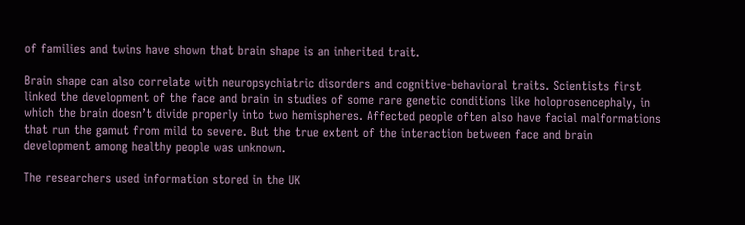of families and twins have shown that brain shape is an inherited trait.

Brain shape can also correlate with neuropsychiatric disorders and cognitive-behavioral traits. Scientists first linked the development of the face and brain in studies of some rare genetic conditions like holoprosencephaly, in which the brain doesn’t divide properly into two hemispheres. Affected people often also have facial malformations that run the gamut from mild to severe. But the true extent of the interaction between face and brain development among healthy people was unknown.

The researchers used information stored in the UK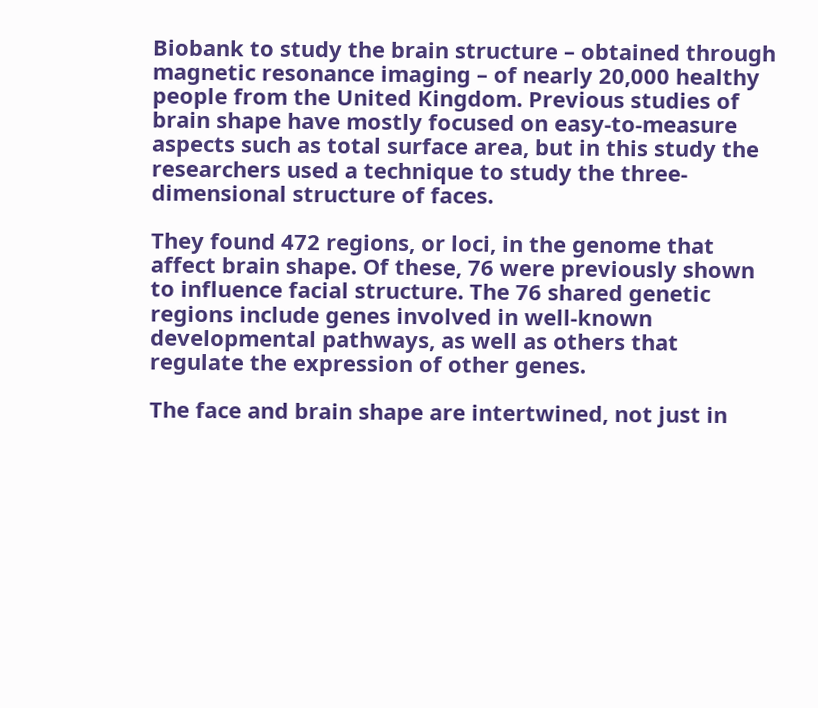Biobank to study the brain structure – obtained through magnetic resonance imaging – of nearly 20,000 healthy people from the United Kingdom. Previous studies of brain shape have mostly focused on easy-to-measure aspects such as total surface area, but in this study the researchers used a technique to study the three-dimensional structure of faces.

They found 472 regions, or loci, in the genome that affect brain shape. Of these, 76 were previously shown to influence facial structure. The 76 shared genetic regions include genes involved in well-known developmental pathways, as well as others that regulate the expression of other genes.

The face and brain shape are intertwined, not just in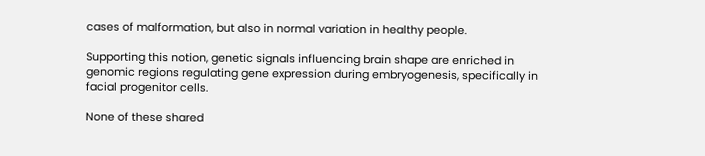cases of malformation, but also in normal variation in healthy people.

Supporting this notion, genetic signals influencing brain shape are enriched in genomic regions regulating gene expression during embryogenesis, specifically in facial progenitor cells.

None of these shared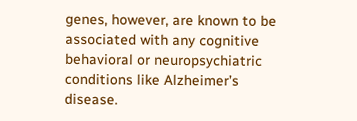genes, however, are known to be associated with any cognitive behavioral or neuropsychiatric conditions like Alzheimer’s disease.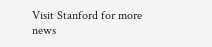Visit Stanford for more news